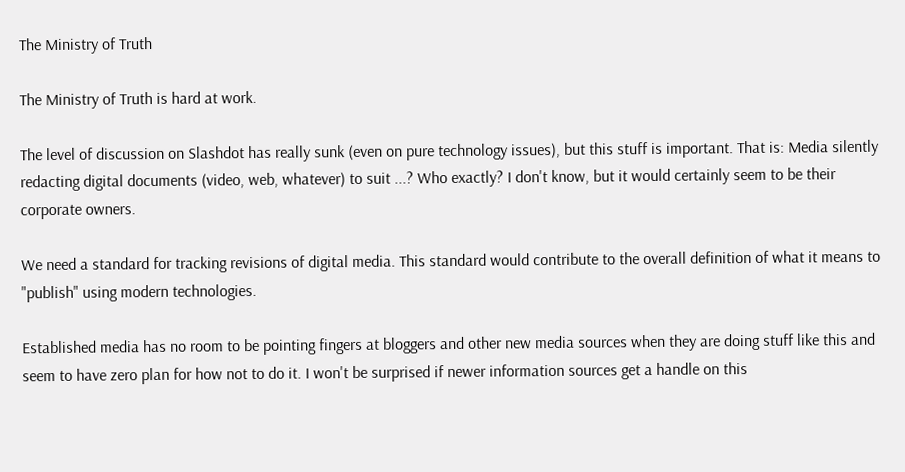The Ministry of Truth

The Ministry of Truth is hard at work.

The level of discussion on Slashdot has really sunk (even on pure technology issues), but this stuff is important. That is: Media silently redacting digital documents (video, web, whatever) to suit ...? Who exactly? I don't know, but it would certainly seem to be their corporate owners.

We need a standard for tracking revisions of digital media. This standard would contribute to the overall definition of what it means to "publish" using modern technologies.

Established media has no room to be pointing fingers at bloggers and other new media sources when they are doing stuff like this and seem to have zero plan for how not to do it. I won't be surprised if newer information sources get a handle on this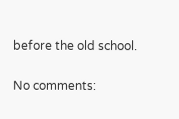before the old school.

No comments: